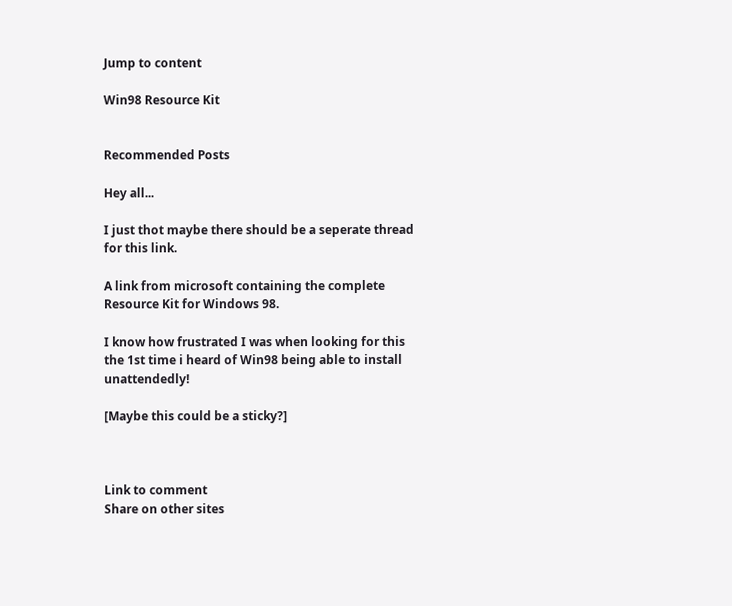Jump to content

Win98 Resource Kit


Recommended Posts

Hey all...

I just thot maybe there should be a seperate thread for this link.

A link from microsoft containing the complete Resource Kit for Windows 98.

I know how frustrated I was when looking for this the 1st time i heard of Win98 being able to install unattendedly!

[Maybe this could be a sticky?]



Link to comment
Share on other sites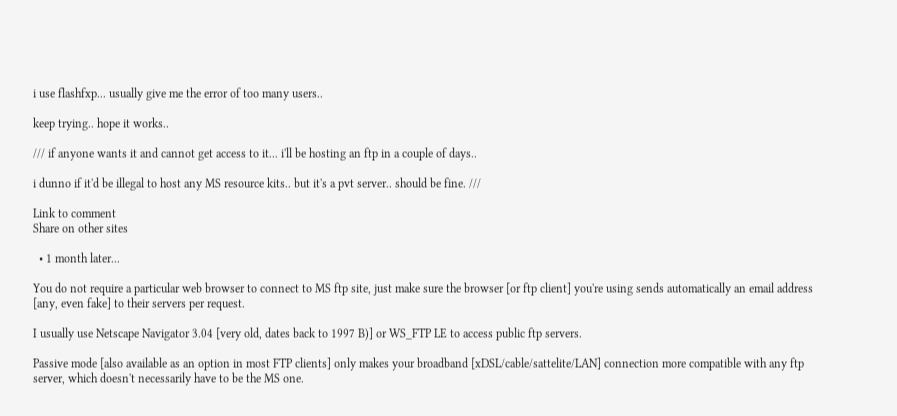i use flashfxp... usually give me the error of too many users..

keep trying.. hope it works..

/// if anyone wants it and cannot get access to it... i'll be hosting an ftp in a couple of days..

i dunno if it'd be illegal to host any MS resource kits.. but it's a pvt server.. should be fine. ///

Link to comment
Share on other sites

  • 1 month later...

You do not require a particular web browser to connect to MS ftp site, just make sure the browser [or ftp client] you're using sends automatically an email address [any, even fake] to their servers per request.

I usually use Netscape Navigator 3.04 [very old, dates back to 1997 B)] or WS_FTP LE to access public ftp servers.

Passive mode [also available as an option in most FTP clients] only makes your broadband [xDSL/cable/sattelite/LAN] connection more compatible with any ftp server, which doesn't necessarily have to be the MS one.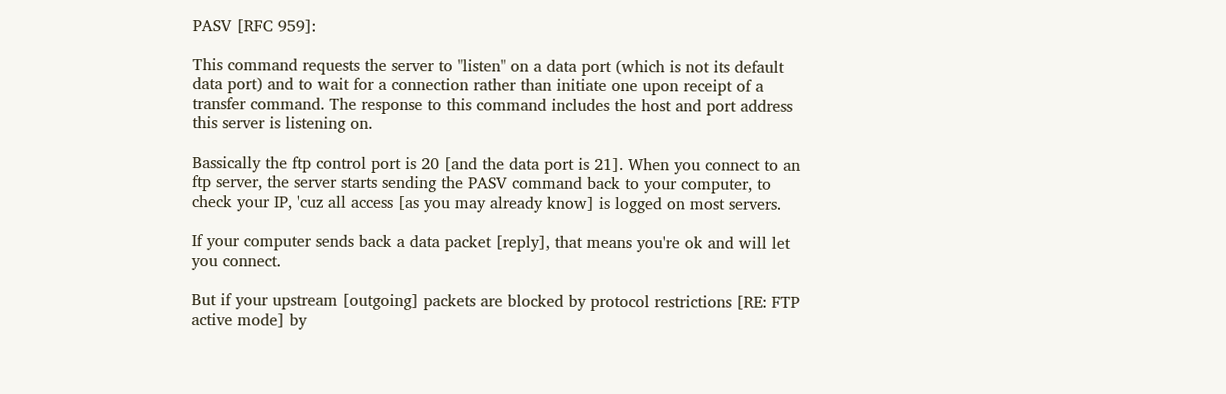PASV [RFC 959]:

This command requests the server to "listen" on a data port (which is not its default data port) and to wait for a connection rather than initiate one upon receipt of a transfer command. The response to this command includes the host and port address this server is listening on.

Bassically the ftp control port is 20 [and the data port is 21]. When you connect to an ftp server, the server starts sending the PASV command back to your computer, to check your IP, 'cuz all access [as you may already know] is logged on most servers.

If your computer sends back a data packet [reply], that means you're ok and will let you connect.

But if your upstream [outgoing] packets are blocked by protocol restrictions [RE: FTP active mode] by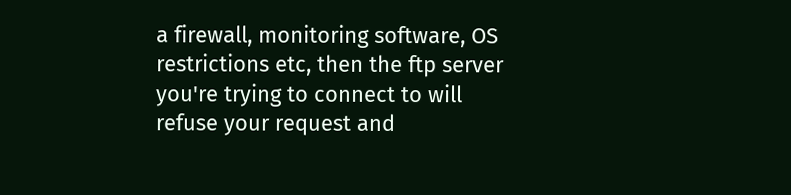a firewall, monitoring software, OS restrictions etc, then the ftp server you're trying to connect to will refuse your request and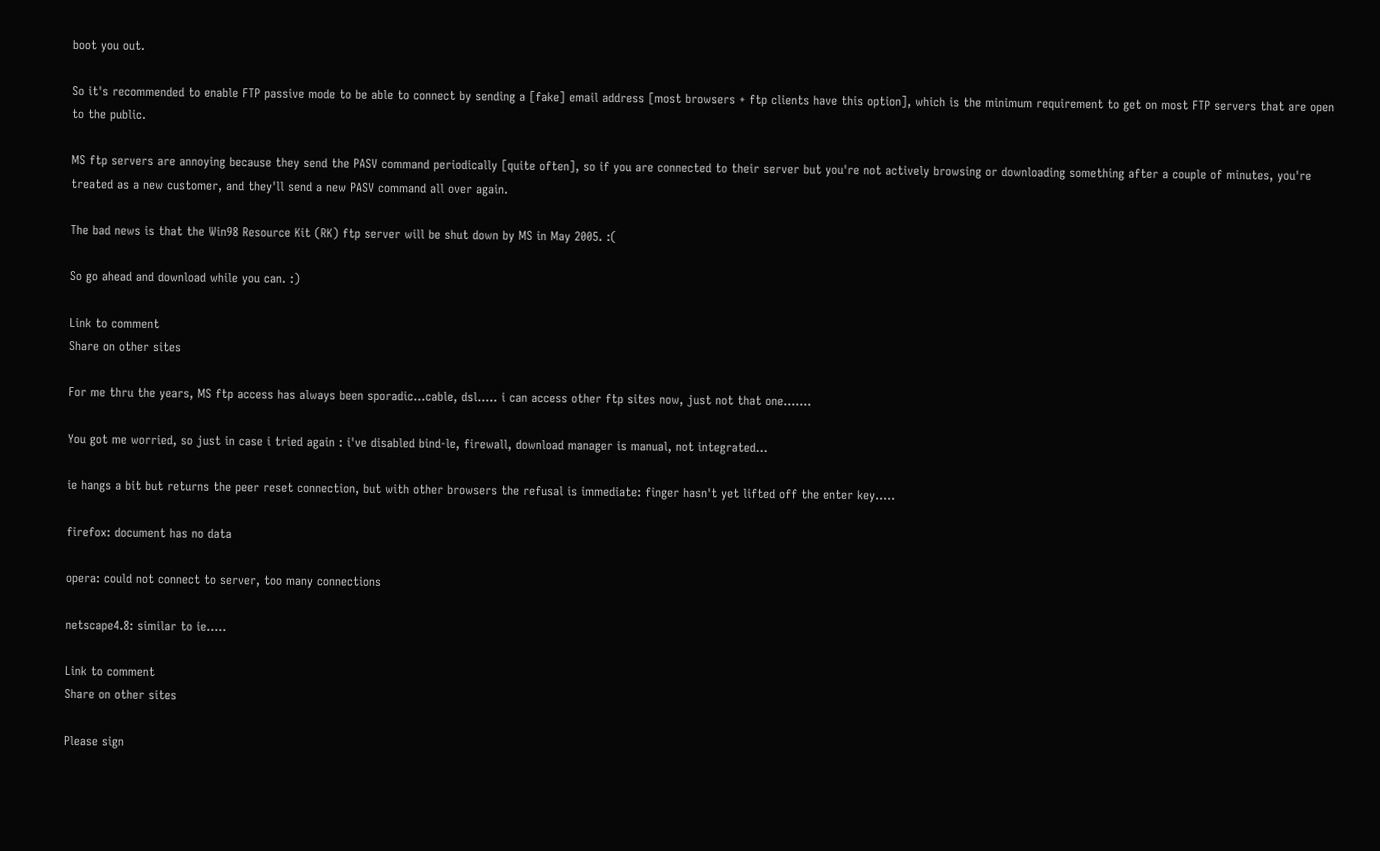boot you out.

So it's recommended to enable FTP passive mode to be able to connect by sending a [fake] email address [most browsers + ftp clients have this option], which is the minimum requirement to get on most FTP servers that are open to the public.

MS ftp servers are annoying because they send the PASV command periodically [quite often], so if you are connected to their server but you're not actively browsing or downloading something after a couple of minutes, you're treated as a new customer, and they'll send a new PASV command all over again.

The bad news is that the Win98 Resource Kit (RK) ftp server will be shut down by MS in May 2005. :(

So go ahead and download while you can. :)

Link to comment
Share on other sites

For me thru the years, MS ftp access has always been sporadic...cable, dsl..... i can access other ftp sites now, just not that one.......

You got me worried, so just in case i tried again : i've disabled bind-le, firewall, download manager is manual, not integrated...

ie hangs a bit but returns the peer reset connection, but with other browsers the refusal is immediate: finger hasn't yet lifted off the enter key.....

firefox: document has no data

opera: could not connect to server, too many connections

netscape4.8: similar to ie.....

Link to comment
Share on other sites

Please sign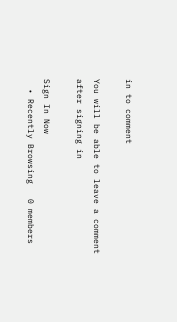in to comment

You will be able to leave a comment after signing in

Sign In Now
  • Recently Browsing   0 members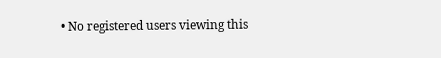• No registered users viewing this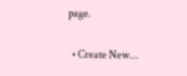page.

  • Create New...